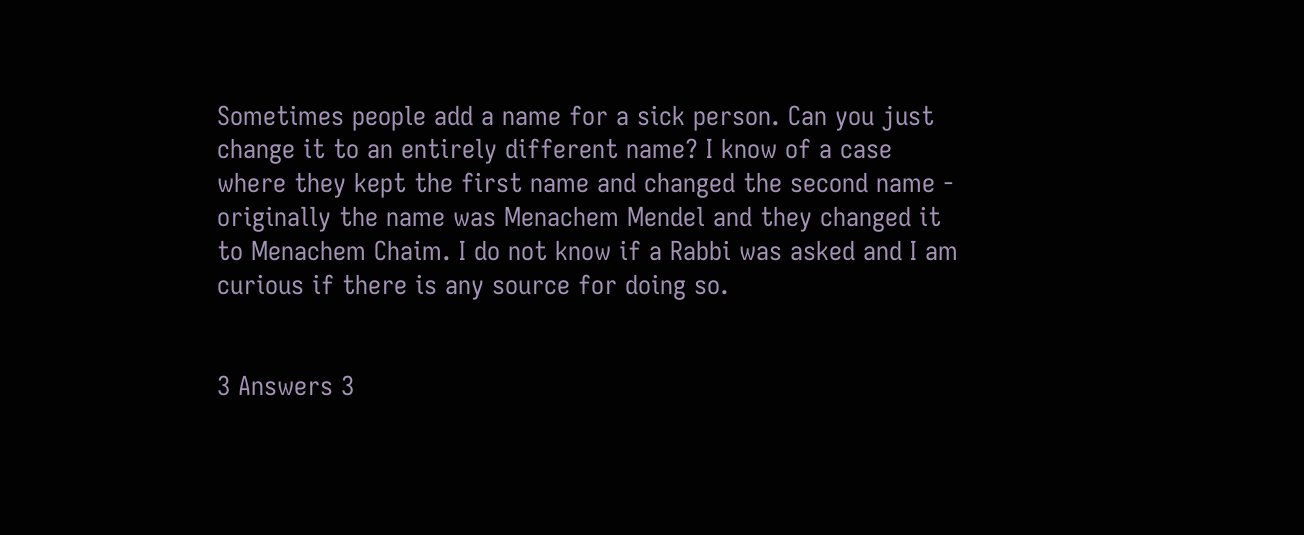Sometimes people add a name for a sick person. Can you just change it to an entirely different name? I know of a case where they kept the first name and changed the second name - originally the name was Menachem Mendel and they changed it to Menachem Chaim. I do not know if a Rabbi was asked and I am curious if there is any source for doing so.


3 Answers 3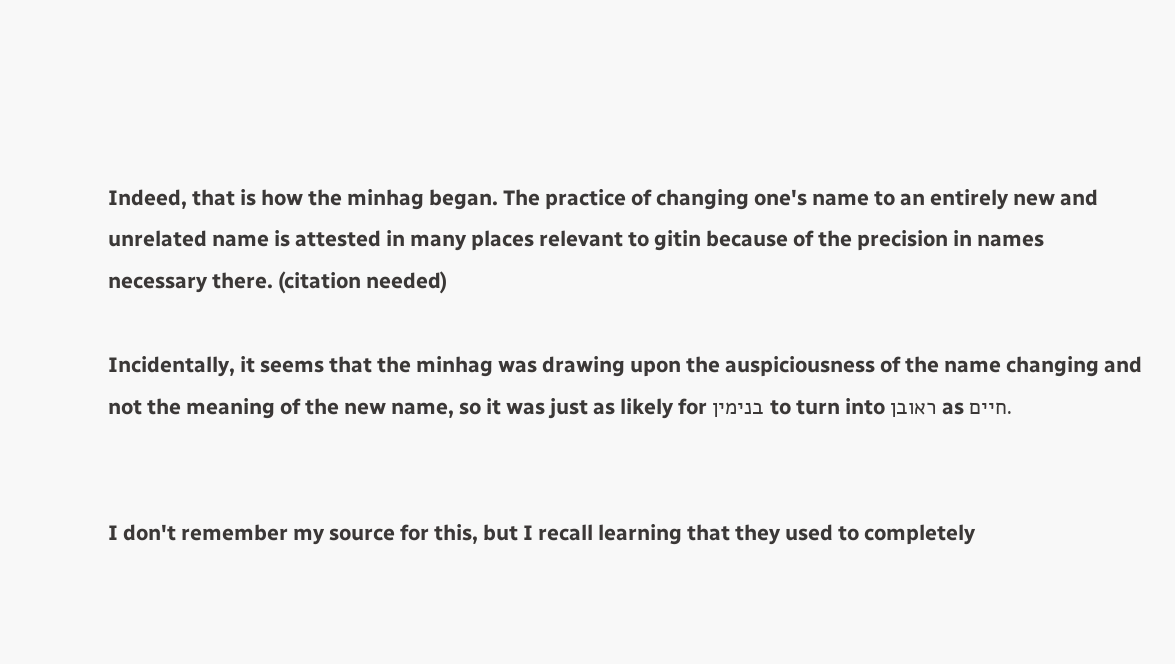Indeed, that is how the minhag began. The practice of changing one's name to an entirely new and unrelated name is attested in many places relevant to gitin because of the precision in names necessary there. (citation needed)

Incidentally, it seems that the minhag was drawing upon the auspiciousness of the name changing and not the meaning of the new name, so it was just as likely for בנימין to turn into ראובן as חיים.


I don't remember my source for this, but I recall learning that they used to completely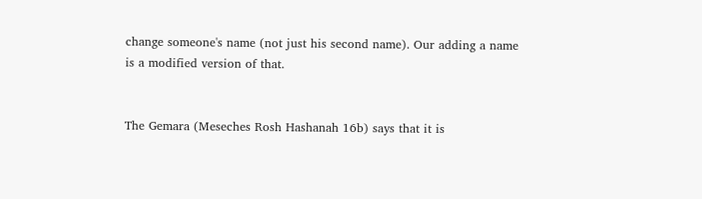change someone's name (not just his second name). Our adding a name is a modified version of that.


The Gemara (Meseches Rosh Hashanah 16b) says that it is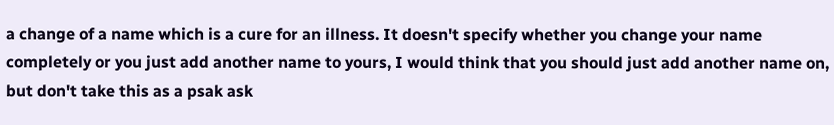a change of a name which is a cure for an illness. It doesn't specify whether you change your name completely or you just add another name to yours, I would think that you should just add another name on, but don't take this as a psak ask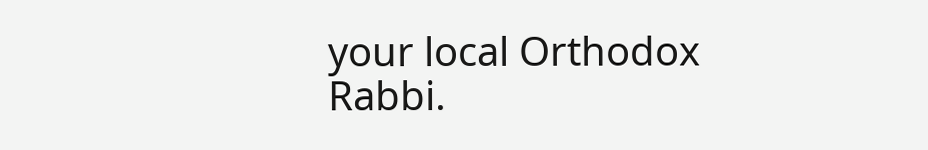your local Orthodox Rabbi.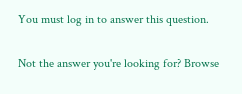You must log in to answer this question.

Not the answer you're looking for? Browse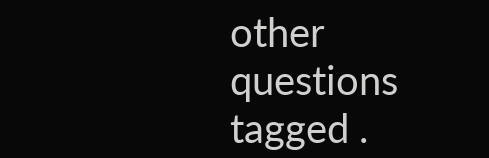other questions tagged .